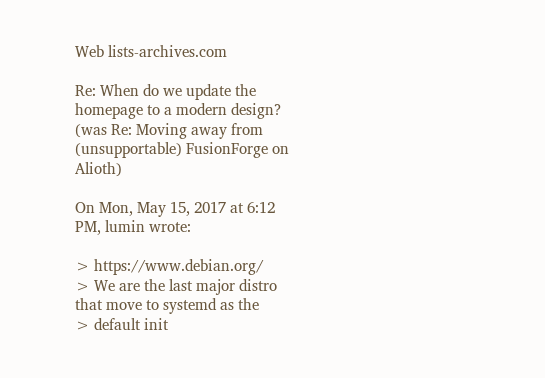Web lists-archives.com

Re: When do we update the homepage to a modern design? (was Re: Moving away from (unsupportable) FusionForge on Alioth)

On Mon, May 15, 2017 at 6:12 PM, lumin wrote:

> https://www.debian.org/
> We are the last major distro that move to systemd as the
> default init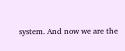system. And now we are the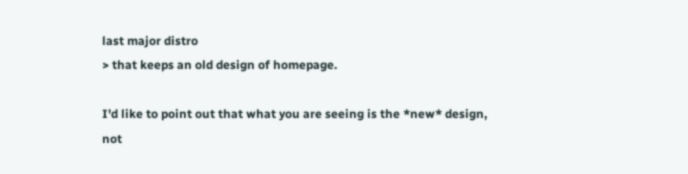last major distro
> that keeps an old design of homepage.

I'd like to point out that what you are seeing is the *new* design,
not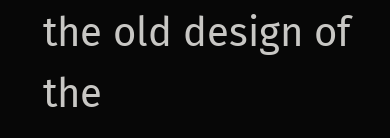the old design of the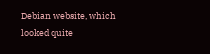Debian website, which looked quite